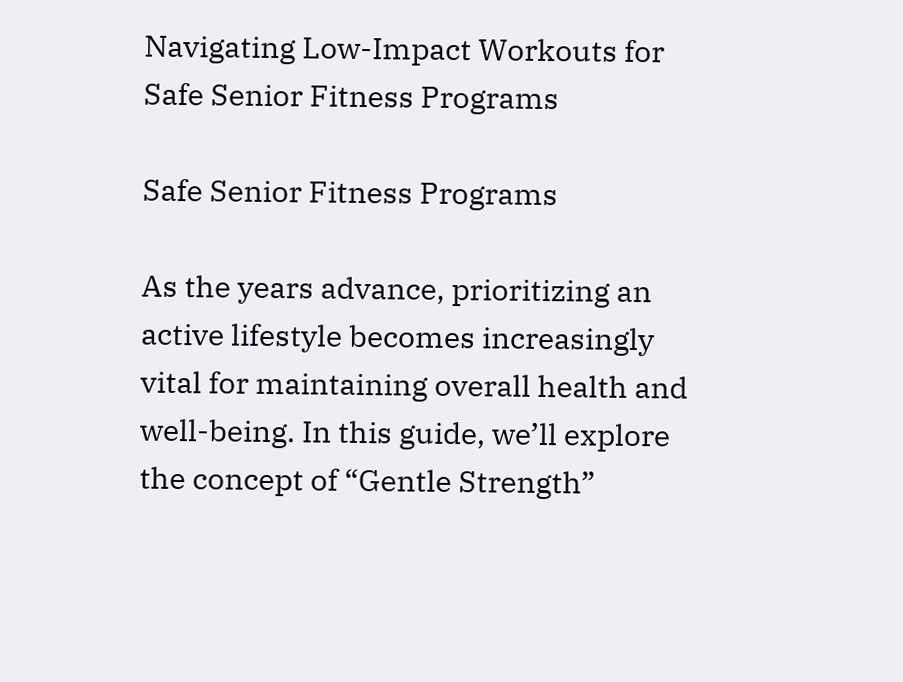Navigating Low-Impact Workouts for Safe Senior Fitness Programs

Safe Senior Fitness Programs

As the years advance, prioritizing an active lifestyle becomes increasingly vital for maintaining overall health and well-being. In this guide, we’ll explore the concept of “Gentle Strength”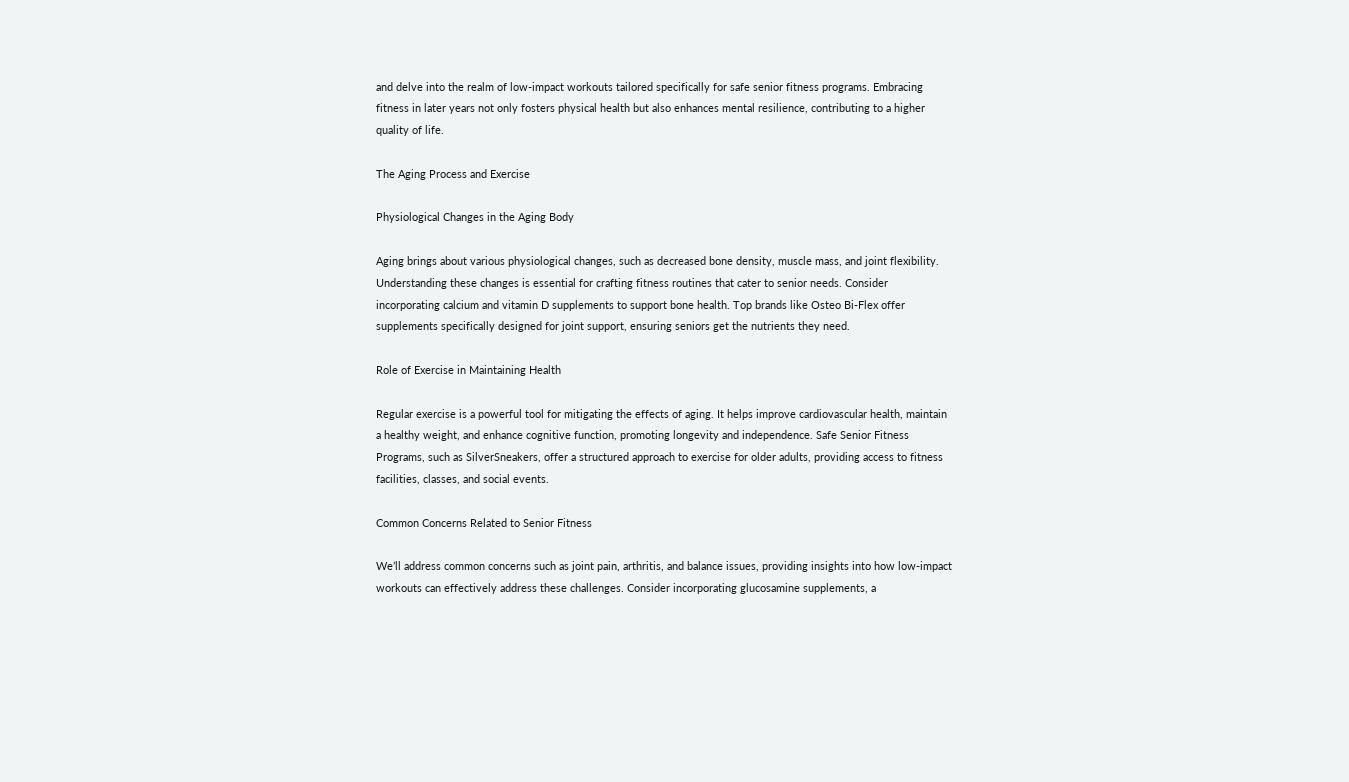and delve into the realm of low-impact workouts tailored specifically for safe senior fitness programs. Embracing fitness in later years not only fosters physical health but also enhances mental resilience, contributing to a higher quality of life.

The Aging Process and Exercise

Physiological Changes in the Aging Body

Aging brings about various physiological changes, such as decreased bone density, muscle mass, and joint flexibility. Understanding these changes is essential for crafting fitness routines that cater to senior needs. Consider incorporating calcium and vitamin D supplements to support bone health. Top brands like Osteo Bi-Flex offer supplements specifically designed for joint support, ensuring seniors get the nutrients they need.

Role of Exercise in Maintaining Health

Regular exercise is a powerful tool for mitigating the effects of aging. It helps improve cardiovascular health, maintain a healthy weight, and enhance cognitive function, promoting longevity and independence. Safe Senior Fitness Programs, such as SilverSneakers, offer a structured approach to exercise for older adults, providing access to fitness facilities, classes, and social events.

Common Concerns Related to Senior Fitness

We’ll address common concerns such as joint pain, arthritis, and balance issues, providing insights into how low-impact workouts can effectively address these challenges. Consider incorporating glucosamine supplements, a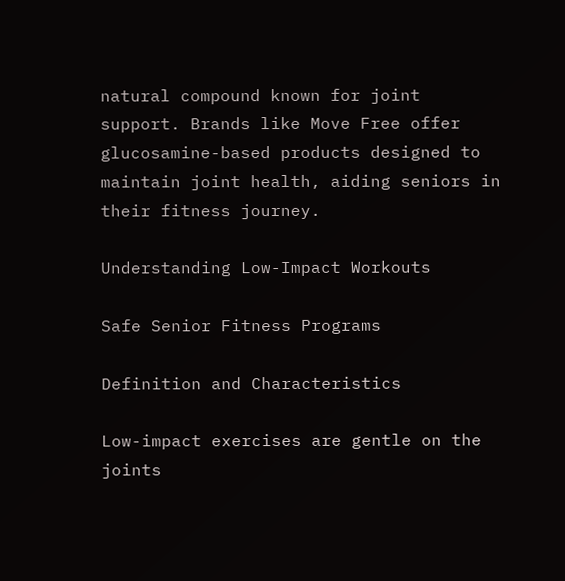natural compound known for joint support. Brands like Move Free offer glucosamine-based products designed to maintain joint health, aiding seniors in their fitness journey.

Understanding Low-Impact Workouts

Safe Senior Fitness Programs

Definition and Characteristics

Low-impact exercises are gentle on the joints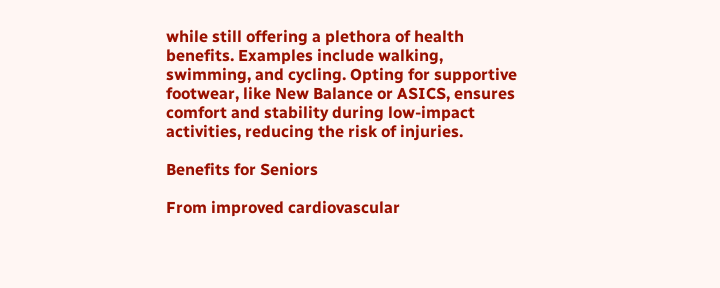while still offering a plethora of health benefits. Examples include walking, swimming, and cycling. Opting for supportive footwear, like New Balance or ASICS, ensures comfort and stability during low-impact activities, reducing the risk of injuries.

Benefits for Seniors

From improved cardiovascular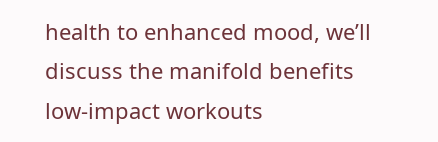health to enhanced mood, we’ll discuss the manifold benefits low-impact workouts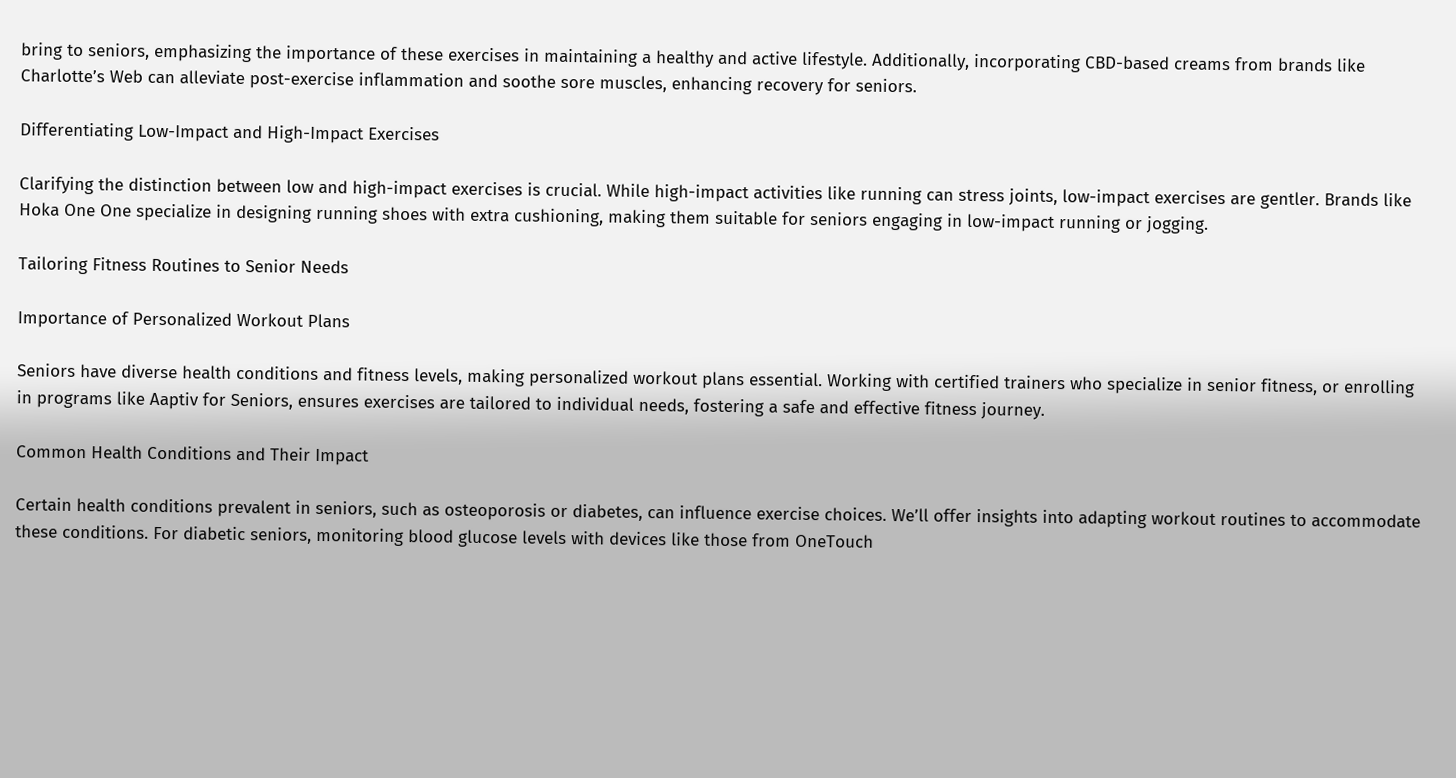bring to seniors, emphasizing the importance of these exercises in maintaining a healthy and active lifestyle. Additionally, incorporating CBD-based creams from brands like Charlotte’s Web can alleviate post-exercise inflammation and soothe sore muscles, enhancing recovery for seniors.

Differentiating Low-Impact and High-Impact Exercises

Clarifying the distinction between low and high-impact exercises is crucial. While high-impact activities like running can stress joints, low-impact exercises are gentler. Brands like Hoka One One specialize in designing running shoes with extra cushioning, making them suitable for seniors engaging in low-impact running or jogging.

Tailoring Fitness Routines to Senior Needs

Importance of Personalized Workout Plans

Seniors have diverse health conditions and fitness levels, making personalized workout plans essential. Working with certified trainers who specialize in senior fitness, or enrolling in programs like Aaptiv for Seniors, ensures exercises are tailored to individual needs, fostering a safe and effective fitness journey.

Common Health Conditions and Their Impact

Certain health conditions prevalent in seniors, such as osteoporosis or diabetes, can influence exercise choices. We’ll offer insights into adapting workout routines to accommodate these conditions. For diabetic seniors, monitoring blood glucose levels with devices like those from OneTouch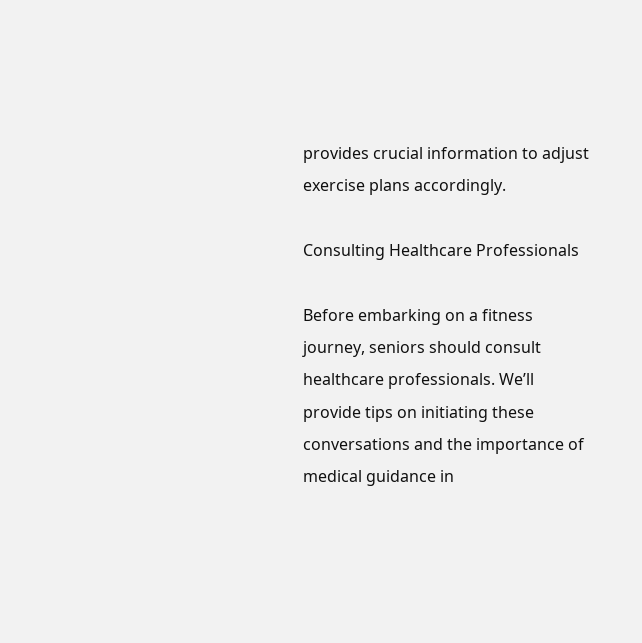provides crucial information to adjust exercise plans accordingly.

Consulting Healthcare Professionals

Before embarking on a fitness journey, seniors should consult healthcare professionals. We’ll provide tips on initiating these conversations and the importance of medical guidance in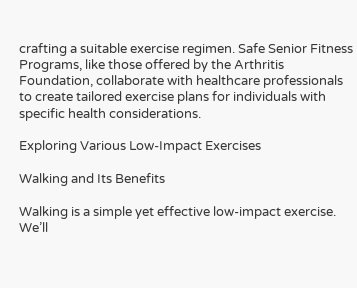crafting a suitable exercise regimen. Safe Senior Fitness Programs, like those offered by the Arthritis Foundation, collaborate with healthcare professionals to create tailored exercise plans for individuals with specific health considerations.

Exploring Various Low-Impact Exercises

Walking and Its Benefits

Walking is a simple yet effective low-impact exercise. We’ll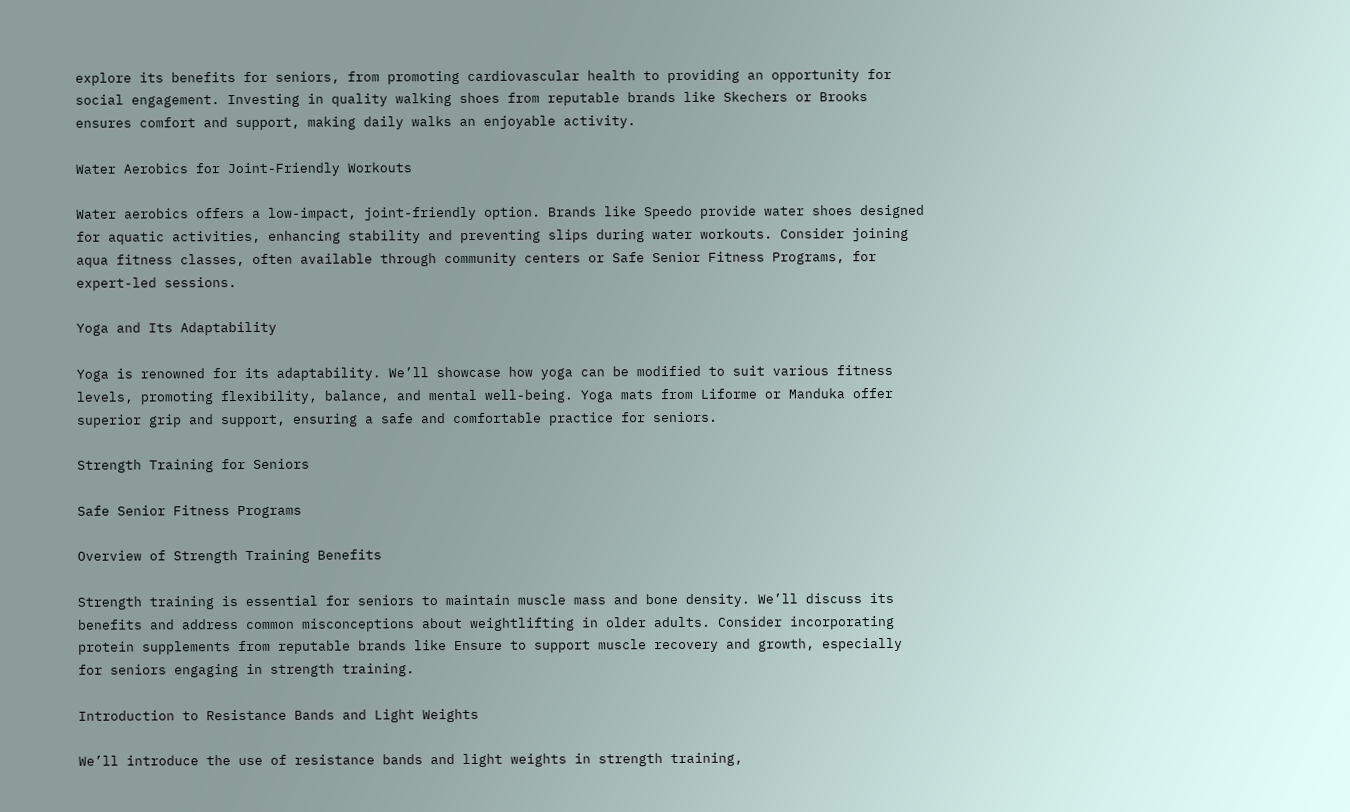explore its benefits for seniors, from promoting cardiovascular health to providing an opportunity for social engagement. Investing in quality walking shoes from reputable brands like Skechers or Brooks ensures comfort and support, making daily walks an enjoyable activity.

Water Aerobics for Joint-Friendly Workouts

Water aerobics offers a low-impact, joint-friendly option. Brands like Speedo provide water shoes designed for aquatic activities, enhancing stability and preventing slips during water workouts. Consider joining aqua fitness classes, often available through community centers or Safe Senior Fitness Programs, for expert-led sessions.

Yoga and Its Adaptability

Yoga is renowned for its adaptability. We’ll showcase how yoga can be modified to suit various fitness levels, promoting flexibility, balance, and mental well-being. Yoga mats from Liforme or Manduka offer superior grip and support, ensuring a safe and comfortable practice for seniors.

Strength Training for Seniors

Safe Senior Fitness Programs

Overview of Strength Training Benefits

Strength training is essential for seniors to maintain muscle mass and bone density. We’ll discuss its benefits and address common misconceptions about weightlifting in older adults. Consider incorporating protein supplements from reputable brands like Ensure to support muscle recovery and growth, especially for seniors engaging in strength training.

Introduction to Resistance Bands and Light Weights

We’ll introduce the use of resistance bands and light weights in strength training,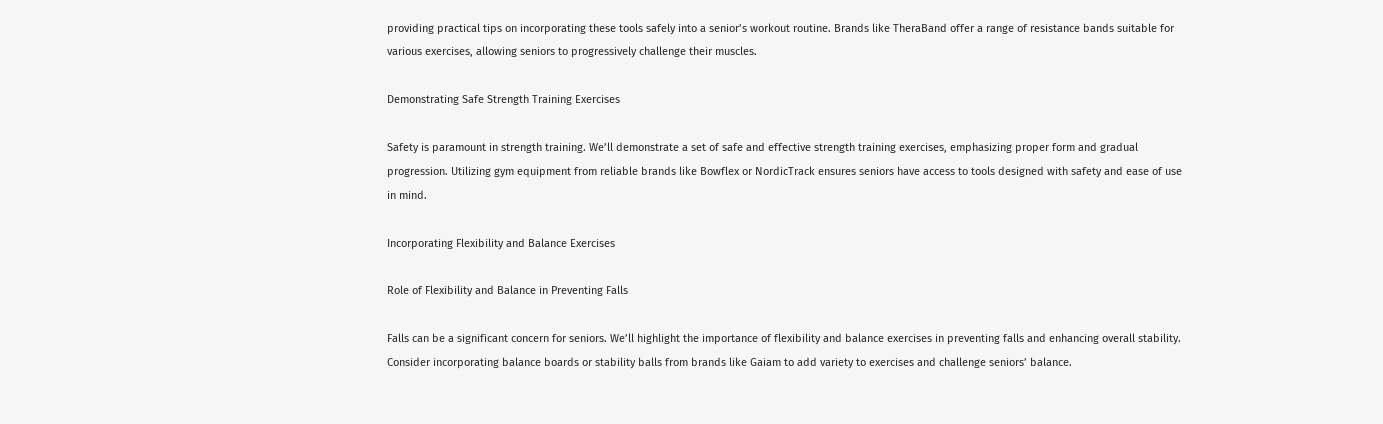providing practical tips on incorporating these tools safely into a senior’s workout routine. Brands like TheraBand offer a range of resistance bands suitable for various exercises, allowing seniors to progressively challenge their muscles.

Demonstrating Safe Strength Training Exercises

Safety is paramount in strength training. We’ll demonstrate a set of safe and effective strength training exercises, emphasizing proper form and gradual progression. Utilizing gym equipment from reliable brands like Bowflex or NordicTrack ensures seniors have access to tools designed with safety and ease of use in mind.

Incorporating Flexibility and Balance Exercises

Role of Flexibility and Balance in Preventing Falls

Falls can be a significant concern for seniors. We’ll highlight the importance of flexibility and balance exercises in preventing falls and enhancing overall stability. Consider incorporating balance boards or stability balls from brands like Gaiam to add variety to exercises and challenge seniors’ balance.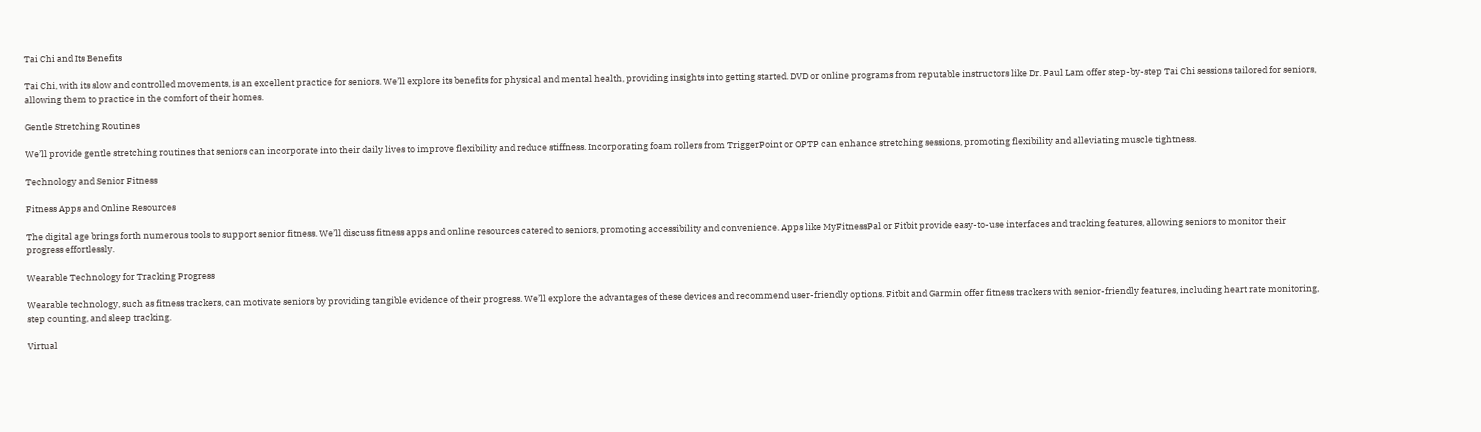Tai Chi and Its Benefits

Tai Chi, with its slow and controlled movements, is an excellent practice for seniors. We’ll explore its benefits for physical and mental health, providing insights into getting started. DVD or online programs from reputable instructors like Dr. Paul Lam offer step-by-step Tai Chi sessions tailored for seniors, allowing them to practice in the comfort of their homes.

Gentle Stretching Routines

We’ll provide gentle stretching routines that seniors can incorporate into their daily lives to improve flexibility and reduce stiffness. Incorporating foam rollers from TriggerPoint or OPTP can enhance stretching sessions, promoting flexibility and alleviating muscle tightness.

Technology and Senior Fitness

Fitness Apps and Online Resources

The digital age brings forth numerous tools to support senior fitness. We’ll discuss fitness apps and online resources catered to seniors, promoting accessibility and convenience. Apps like MyFitnessPal or Fitbit provide easy-to-use interfaces and tracking features, allowing seniors to monitor their progress effortlessly.

Wearable Technology for Tracking Progress

Wearable technology, such as fitness trackers, can motivate seniors by providing tangible evidence of their progress. We’ll explore the advantages of these devices and recommend user-friendly options. Fitbit and Garmin offer fitness trackers with senior-friendly features, including heart rate monitoring, step counting, and sleep tracking.

Virtual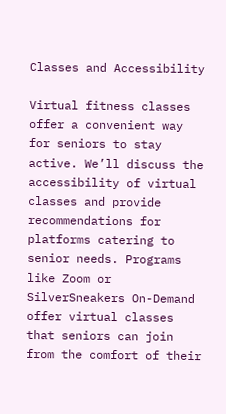Classes and Accessibility

Virtual fitness classes offer a convenient way for seniors to stay active. We’ll discuss the accessibility of virtual classes and provide recommendations for platforms catering to senior needs. Programs like Zoom or SilverSneakers On-Demand offer virtual classes that seniors can join from the comfort of their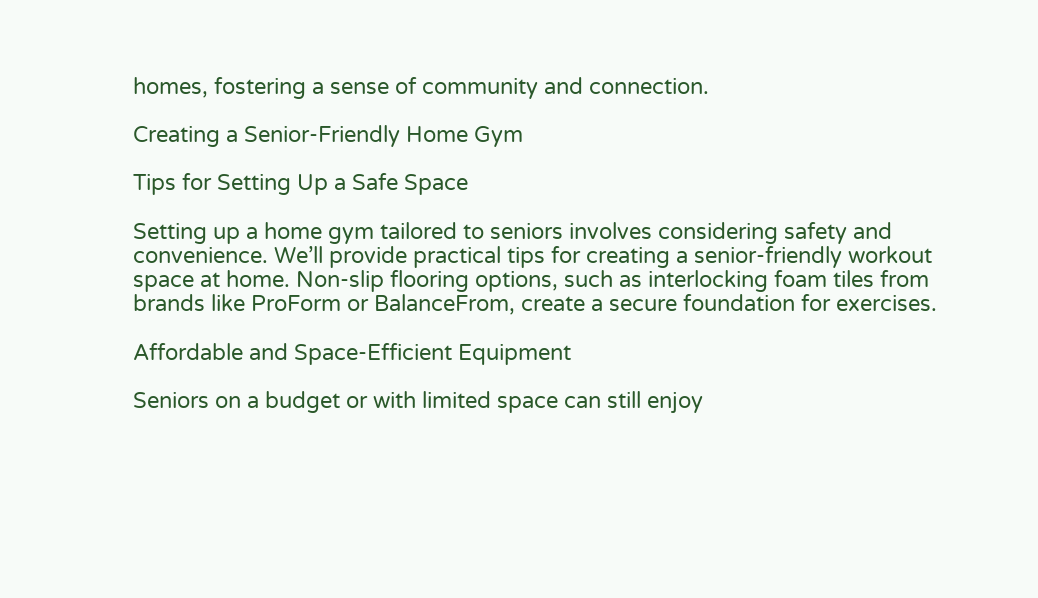homes, fostering a sense of community and connection.

Creating a Senior-Friendly Home Gym

Tips for Setting Up a Safe Space

Setting up a home gym tailored to seniors involves considering safety and convenience. We’ll provide practical tips for creating a senior-friendly workout space at home. Non-slip flooring options, such as interlocking foam tiles from brands like ProForm or BalanceFrom, create a secure foundation for exercises.

Affordable and Space-Efficient Equipment

Seniors on a budget or with limited space can still enjoy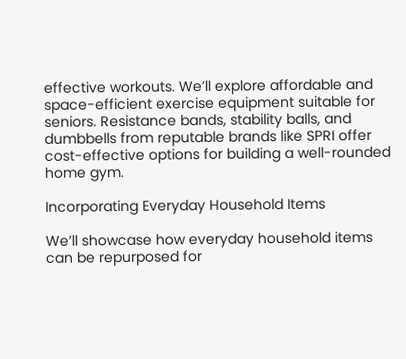effective workouts. We’ll explore affordable and space-efficient exercise equipment suitable for seniors. Resistance bands, stability balls, and dumbbells from reputable brands like SPRI offer cost-effective options for building a well-rounded home gym.

Incorporating Everyday Household Items

We’ll showcase how everyday household items can be repurposed for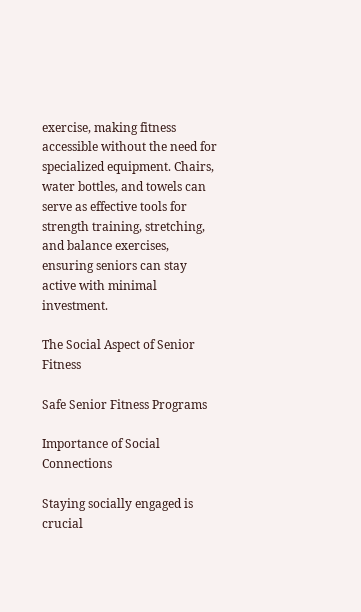exercise, making fitness accessible without the need for specialized equipment. Chairs, water bottles, and towels can serve as effective tools for strength training, stretching, and balance exercises, ensuring seniors can stay active with minimal investment.

The Social Aspect of Senior Fitness

Safe Senior Fitness Programs

Importance of Social Connections

Staying socially engaged is crucial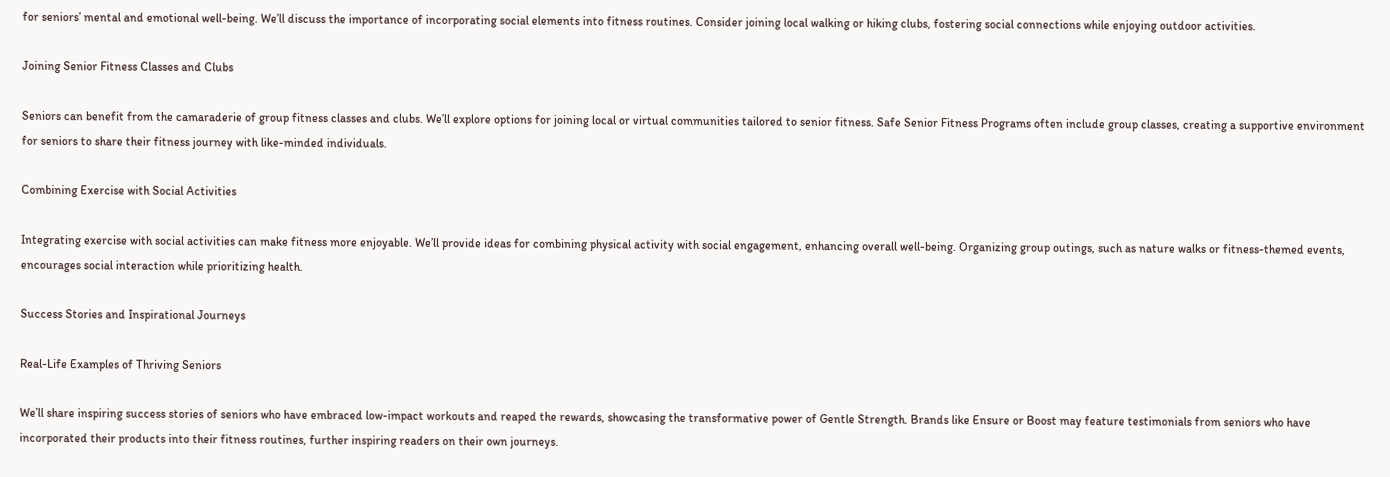for seniors’ mental and emotional well-being. We’ll discuss the importance of incorporating social elements into fitness routines. Consider joining local walking or hiking clubs, fostering social connections while enjoying outdoor activities.

Joining Senior Fitness Classes and Clubs

Seniors can benefit from the camaraderie of group fitness classes and clubs. We’ll explore options for joining local or virtual communities tailored to senior fitness. Safe Senior Fitness Programs often include group classes, creating a supportive environment for seniors to share their fitness journey with like-minded individuals.

Combining Exercise with Social Activities

Integrating exercise with social activities can make fitness more enjoyable. We’ll provide ideas for combining physical activity with social engagement, enhancing overall well-being. Organizing group outings, such as nature walks or fitness-themed events, encourages social interaction while prioritizing health.

Success Stories and Inspirational Journeys

Real-Life Examples of Thriving Seniors

We’ll share inspiring success stories of seniors who have embraced low-impact workouts and reaped the rewards, showcasing the transformative power of Gentle Strength. Brands like Ensure or Boost may feature testimonials from seniors who have incorporated their products into their fitness routines, further inspiring readers on their own journeys.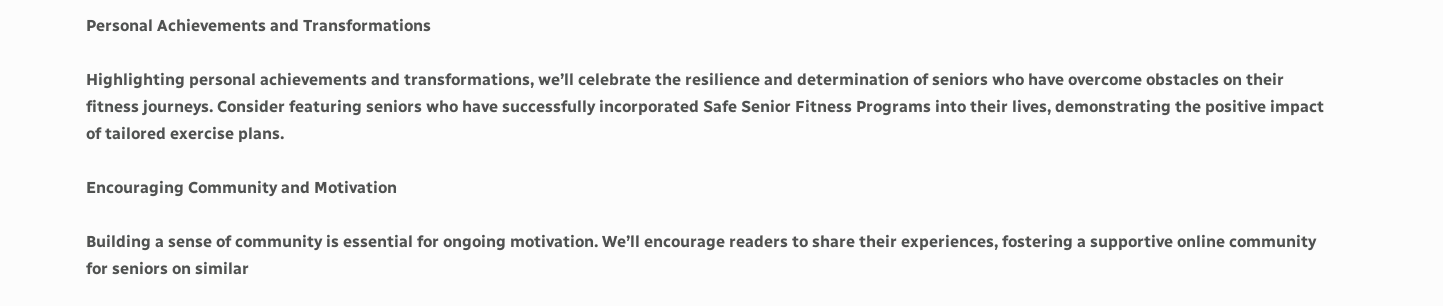Personal Achievements and Transformations

Highlighting personal achievements and transformations, we’ll celebrate the resilience and determination of seniors who have overcome obstacles on their fitness journeys. Consider featuring seniors who have successfully incorporated Safe Senior Fitness Programs into their lives, demonstrating the positive impact of tailored exercise plans.

Encouraging Community and Motivation

Building a sense of community is essential for ongoing motivation. We’ll encourage readers to share their experiences, fostering a supportive online community for seniors on similar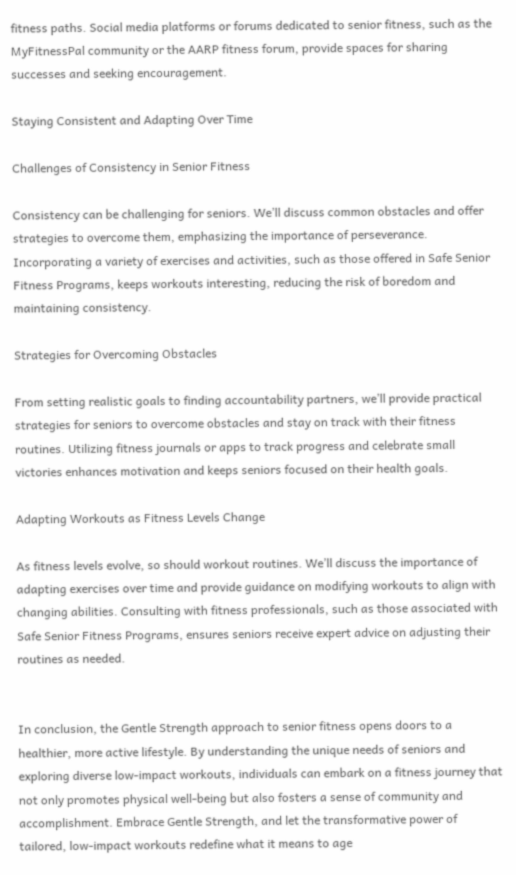fitness paths. Social media platforms or forums dedicated to senior fitness, such as the MyFitnessPal community or the AARP fitness forum, provide spaces for sharing successes and seeking encouragement.

Staying Consistent and Adapting Over Time

Challenges of Consistency in Senior Fitness

Consistency can be challenging for seniors. We’ll discuss common obstacles and offer strategies to overcome them, emphasizing the importance of perseverance. Incorporating a variety of exercises and activities, such as those offered in Safe Senior Fitness Programs, keeps workouts interesting, reducing the risk of boredom and maintaining consistency.

Strategies for Overcoming Obstacles

From setting realistic goals to finding accountability partners, we’ll provide practical strategies for seniors to overcome obstacles and stay on track with their fitness routines. Utilizing fitness journals or apps to track progress and celebrate small victories enhances motivation and keeps seniors focused on their health goals.

Adapting Workouts as Fitness Levels Change

As fitness levels evolve, so should workout routines. We’ll discuss the importance of adapting exercises over time and provide guidance on modifying workouts to align with changing abilities. Consulting with fitness professionals, such as those associated with Safe Senior Fitness Programs, ensures seniors receive expert advice on adjusting their routines as needed.


In conclusion, the Gentle Strength approach to senior fitness opens doors to a healthier, more active lifestyle. By understanding the unique needs of seniors and exploring diverse low-impact workouts, individuals can embark on a fitness journey that not only promotes physical well-being but also fosters a sense of community and accomplishment. Embrace Gentle Strength, and let the transformative power of tailored, low-impact workouts redefine what it means to age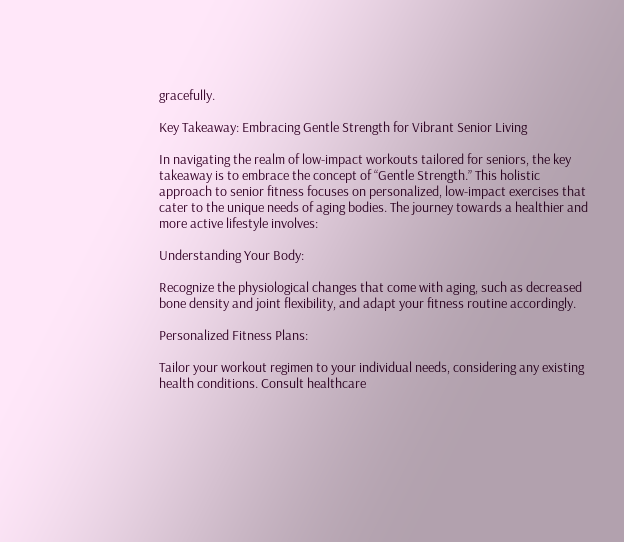gracefully.

Key Takeaway: Embracing Gentle Strength for Vibrant Senior Living

In navigating the realm of low-impact workouts tailored for seniors, the key takeaway is to embrace the concept of “Gentle Strength.” This holistic approach to senior fitness focuses on personalized, low-impact exercises that cater to the unique needs of aging bodies. The journey towards a healthier and more active lifestyle involves:

Understanding Your Body:

Recognize the physiological changes that come with aging, such as decreased bone density and joint flexibility, and adapt your fitness routine accordingly.

Personalized Fitness Plans:

Tailor your workout regimen to your individual needs, considering any existing health conditions. Consult healthcare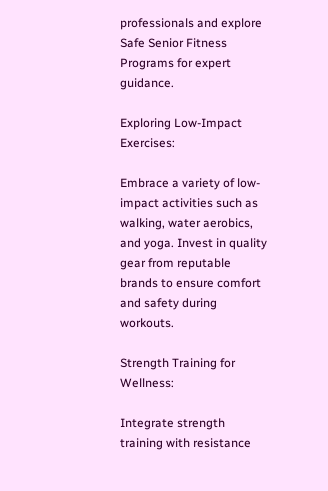professionals and explore Safe Senior Fitness Programs for expert guidance.

Exploring Low-Impact Exercises:

Embrace a variety of low-impact activities such as walking, water aerobics, and yoga. Invest in quality gear from reputable brands to ensure comfort and safety during workouts.

Strength Training for Wellness:

Integrate strength training with resistance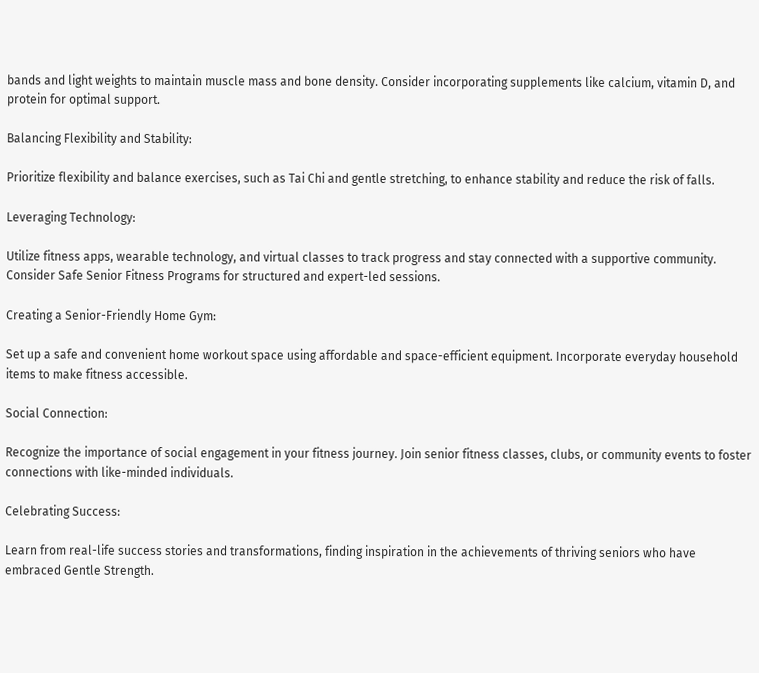bands and light weights to maintain muscle mass and bone density. Consider incorporating supplements like calcium, vitamin D, and protein for optimal support.

Balancing Flexibility and Stability:

Prioritize flexibility and balance exercises, such as Tai Chi and gentle stretching, to enhance stability and reduce the risk of falls.

Leveraging Technology:

Utilize fitness apps, wearable technology, and virtual classes to track progress and stay connected with a supportive community. Consider Safe Senior Fitness Programs for structured and expert-led sessions.

Creating a Senior-Friendly Home Gym:

Set up a safe and convenient home workout space using affordable and space-efficient equipment. Incorporate everyday household items to make fitness accessible.

Social Connection:

Recognize the importance of social engagement in your fitness journey. Join senior fitness classes, clubs, or community events to foster connections with like-minded individuals.

Celebrating Success:

Learn from real-life success stories and transformations, finding inspiration in the achievements of thriving seniors who have embraced Gentle Strength.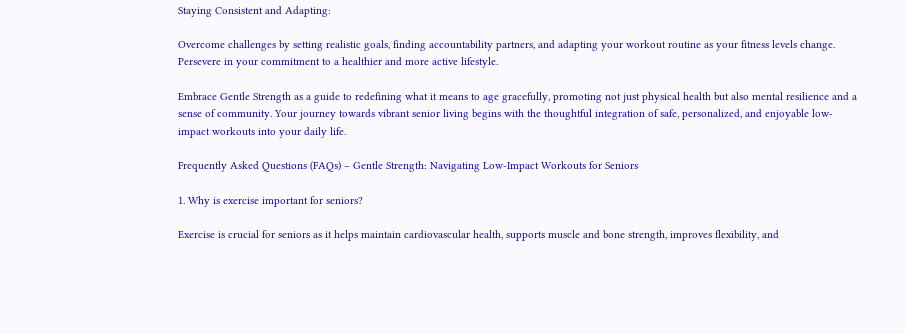Staying Consistent and Adapting:

Overcome challenges by setting realistic goals, finding accountability partners, and adapting your workout routine as your fitness levels change. Persevere in your commitment to a healthier and more active lifestyle.

Embrace Gentle Strength as a guide to redefining what it means to age gracefully, promoting not just physical health but also mental resilience and a sense of community. Your journey towards vibrant senior living begins with the thoughtful integration of safe, personalized, and enjoyable low-impact workouts into your daily life.

Frequently Asked Questions (FAQs) – Gentle Strength: Navigating Low-Impact Workouts for Seniors

1. Why is exercise important for seniors?

Exercise is crucial for seniors as it helps maintain cardiovascular health, supports muscle and bone strength, improves flexibility, and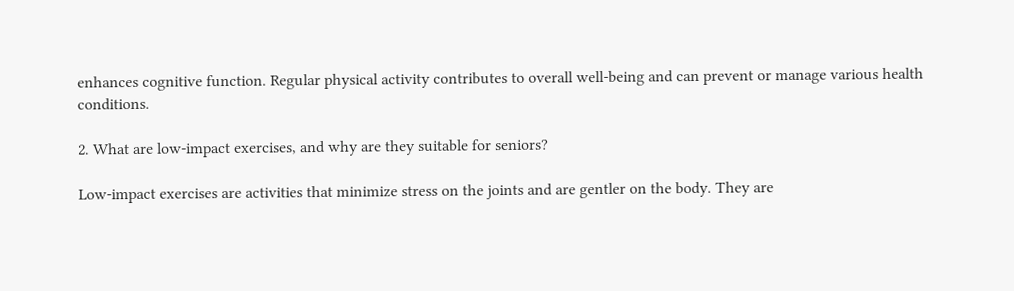enhances cognitive function. Regular physical activity contributes to overall well-being and can prevent or manage various health conditions.

2. What are low-impact exercises, and why are they suitable for seniors?

Low-impact exercises are activities that minimize stress on the joints and are gentler on the body. They are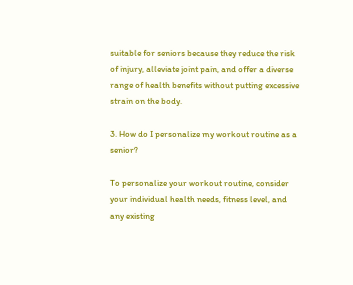suitable for seniors because they reduce the risk of injury, alleviate joint pain, and offer a diverse range of health benefits without putting excessive strain on the body.

3. How do I personalize my workout routine as a senior?

To personalize your workout routine, consider your individual health needs, fitness level, and any existing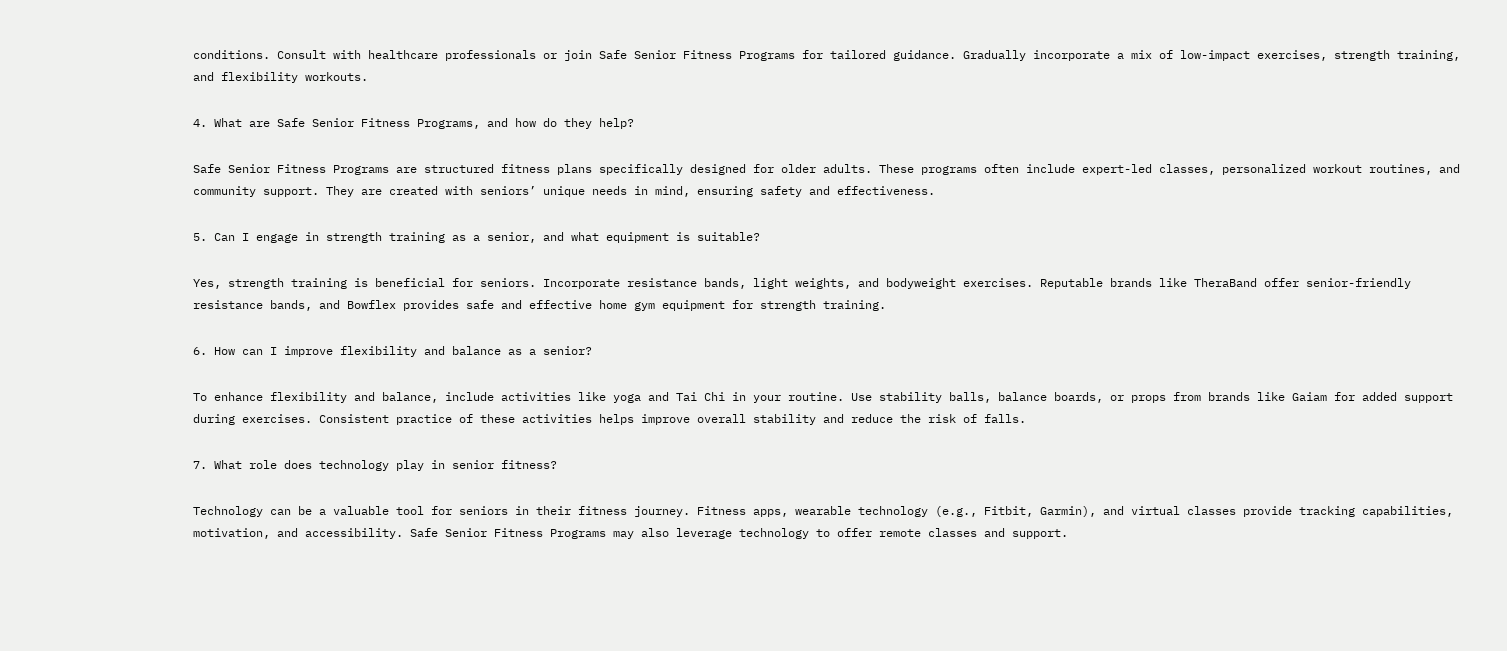conditions. Consult with healthcare professionals or join Safe Senior Fitness Programs for tailored guidance. Gradually incorporate a mix of low-impact exercises, strength training, and flexibility workouts.

4. What are Safe Senior Fitness Programs, and how do they help?

Safe Senior Fitness Programs are structured fitness plans specifically designed for older adults. These programs often include expert-led classes, personalized workout routines, and community support. They are created with seniors’ unique needs in mind, ensuring safety and effectiveness.

5. Can I engage in strength training as a senior, and what equipment is suitable?

Yes, strength training is beneficial for seniors. Incorporate resistance bands, light weights, and bodyweight exercises. Reputable brands like TheraBand offer senior-friendly resistance bands, and Bowflex provides safe and effective home gym equipment for strength training.

6. How can I improve flexibility and balance as a senior?

To enhance flexibility and balance, include activities like yoga and Tai Chi in your routine. Use stability balls, balance boards, or props from brands like Gaiam for added support during exercises. Consistent practice of these activities helps improve overall stability and reduce the risk of falls.

7. What role does technology play in senior fitness?

Technology can be a valuable tool for seniors in their fitness journey. Fitness apps, wearable technology (e.g., Fitbit, Garmin), and virtual classes provide tracking capabilities, motivation, and accessibility. Safe Senior Fitness Programs may also leverage technology to offer remote classes and support.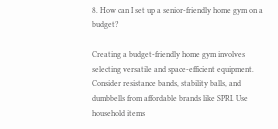8. How can I set up a senior-friendly home gym on a budget?

Creating a budget-friendly home gym involves selecting versatile and space-efficient equipment. Consider resistance bands, stability balls, and dumbbells from affordable brands like SPRI. Use household items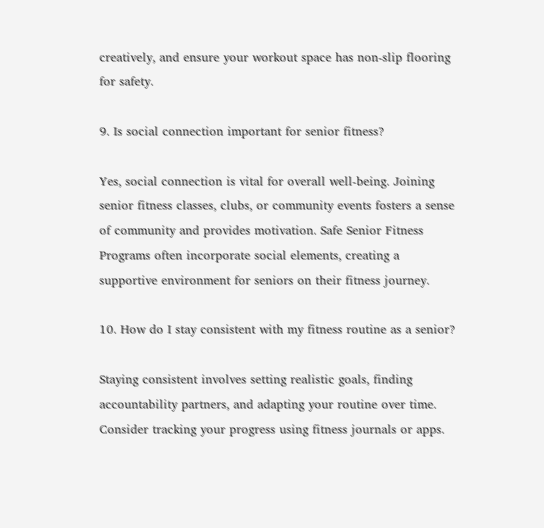creatively, and ensure your workout space has non-slip flooring for safety.

9. Is social connection important for senior fitness?

Yes, social connection is vital for overall well-being. Joining senior fitness classes, clubs, or community events fosters a sense of community and provides motivation. Safe Senior Fitness Programs often incorporate social elements, creating a supportive environment for seniors on their fitness journey.

10. How do I stay consistent with my fitness routine as a senior?

Staying consistent involves setting realistic goals, finding accountability partners, and adapting your routine over time. Consider tracking your progress using fitness journals or apps.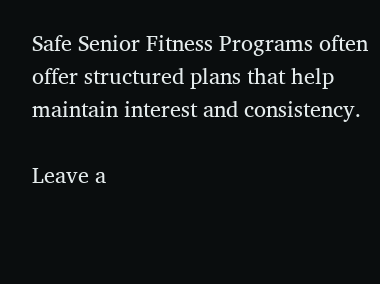Safe Senior Fitness Programs often offer structured plans that help maintain interest and consistency.

Leave a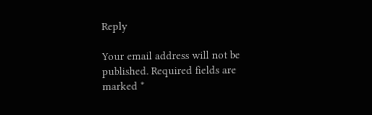Reply

Your email address will not be published. Required fields are marked *